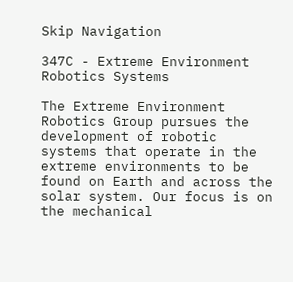Skip Navigation

347C - Extreme Environment Robotics Systems

The Extreme Environment Robotics Group pursues the development of robotic systems that operate in the extreme environments to be found on Earth and across the solar system. Our focus is on the mechanical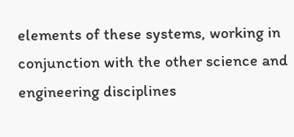elements of these systems, working in conjunction with the other science and engineering disciplines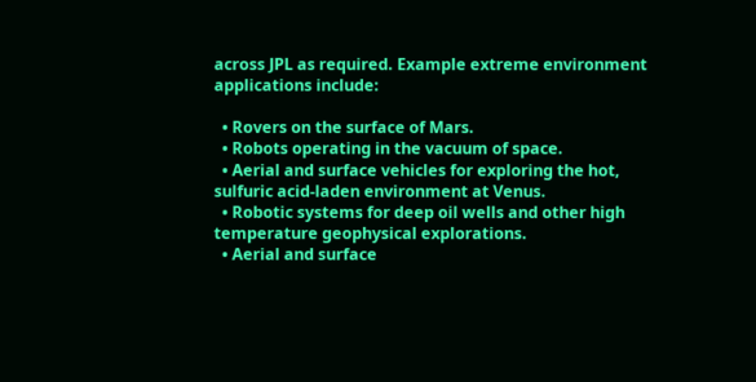across JPL as required. Example extreme environment applications include:

  • Rovers on the surface of Mars.
  • Robots operating in the vacuum of space.
  • Aerial and surface vehicles for exploring the hot, sulfuric acid-laden environment at Venus.
  • Robotic systems for deep oil wells and other high temperature geophysical explorations.
  • Aerial and surface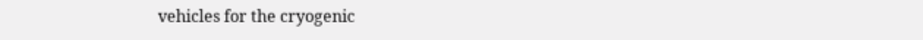vehicles for the cryogenic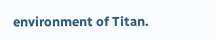environment of Titan.